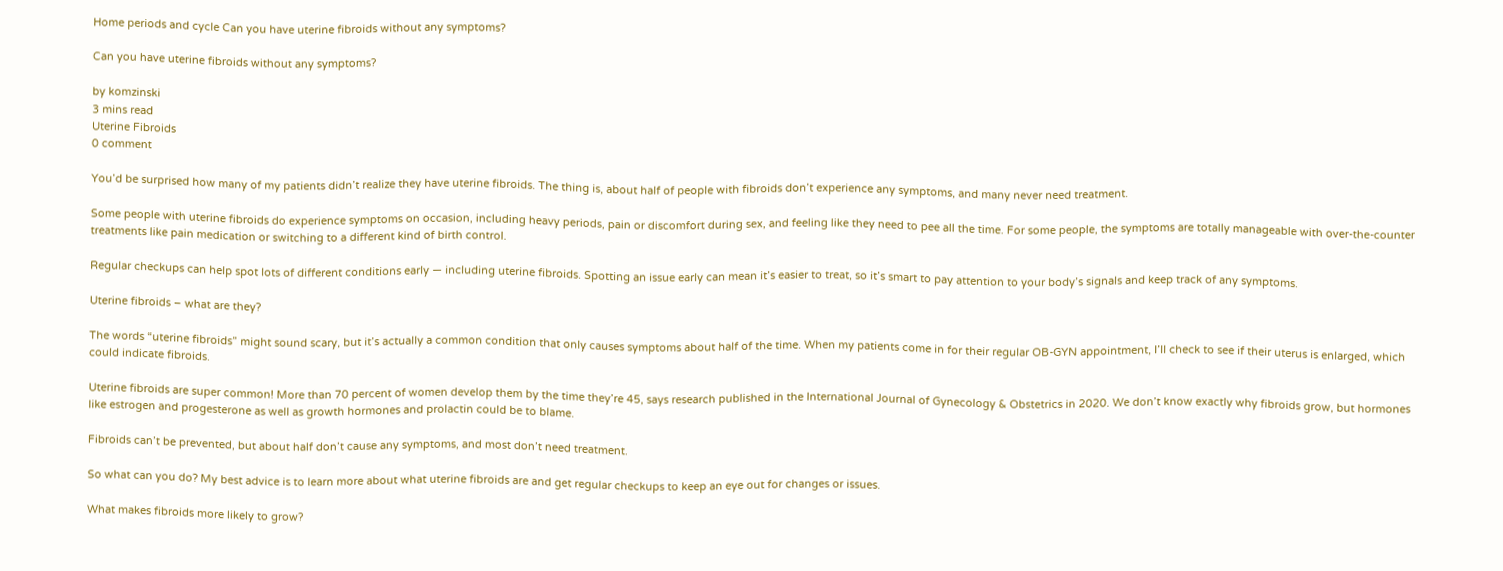Home periods and cycle Can you have uterine fibroids without any symptoms?

Can you have uterine fibroids without any symptoms?

by komzinski
3 mins read
Uterine Fibroids
0 comment

You’d be surprised how many of my patients didn’t realize they have uterine fibroids. The thing is, about half of people with fibroids don’t experience any symptoms, and many never need treatment.

Some people with uterine fibroids do experience symptoms on occasion, including heavy periods, pain or discomfort during sex, and feeling like they need to pee all the time. For some people, the symptoms are totally manageable with over-the-counter treatments like pain medication or switching to a different kind of birth control.

Regular checkups can help spot lots of different conditions early — including uterine fibroids. Spotting an issue early can mean it’s easier to treat, so it’s smart to pay attention to your body’s signals and keep track of any symptoms.

Uterine fibroids – what are they?

The words “uterine fibroids” might sound scary, but it’s actually a common condition that only causes symptoms about half of the time. When my patients come in for their regular OB-GYN appointment, I’ll check to see if their uterus is enlarged, which could indicate fibroids.

Uterine fibroids are super common! More than 70 percent of women develop them by the time they’re 45, says research published in the International Journal of Gynecology & Obstetrics in 2020. We don’t know exactly why fibroids grow, but hormones like estrogen and progesterone as well as growth hormones and prolactin could be to blame.

Fibroids can’t be prevented, but about half don’t cause any symptoms, and most don’t need treatment.

So what can you do? My best advice is to learn more about what uterine fibroids are and get regular checkups to keep an eye out for changes or issues.

What makes fibroids more likely to grow?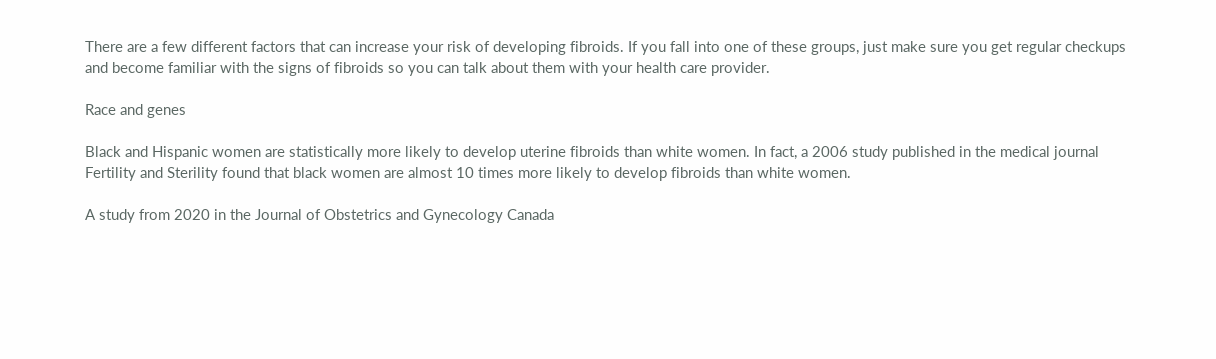There are a few different factors that can increase your risk of developing fibroids. If you fall into one of these groups, just make sure you get regular checkups and become familiar with the signs of fibroids so you can talk about them with your health care provider.

Race and genes

Black and Hispanic women are statistically more likely to develop uterine fibroids than white women. In fact, a 2006 study published in the medical journal Fertility and Sterility found that black women are almost 10 times more likely to develop fibroids than white women.

A study from 2020 in the Journal of Obstetrics and Gynecology Canada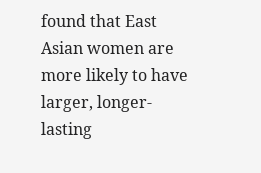found that East Asian women are more likely to have larger, longer-lasting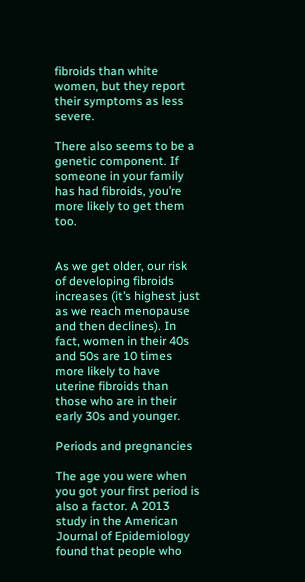fibroids than white women, but they report their symptoms as less severe.

There also seems to be a genetic component. If someone in your family has had fibroids, you’re more likely to get them too.


As we get older, our risk of developing fibroids increases (it’s highest just as we reach menopause and then declines). In fact, women in their 40s and 50s are 10 times more likely to have uterine fibroids than those who are in their early 30s and younger.

Periods and pregnancies

The age you were when you got your first period is also a factor. A 2013 study in the American Journal of Epidemiology found that people who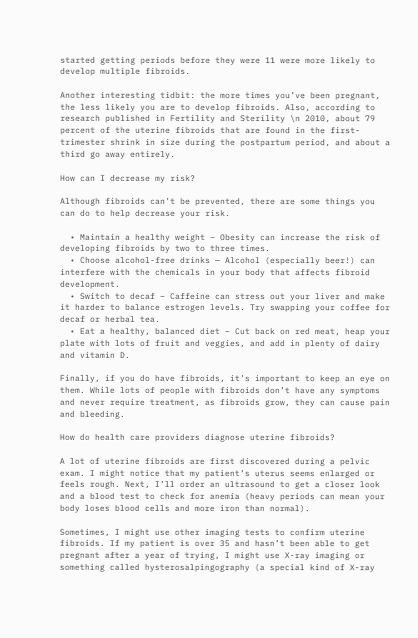started getting periods before they were 11 were more likely to develop multiple fibroids.

Another interesting tidbit: the more times you’ve been pregnant, the less likely you are to develop fibroids. Also, according to research published in Fertility and Sterility \n 2010, about 79 percent of the uterine fibroids that are found in the first-trimester shrink in size during the postpartum period, and about a third go away entirely.

How can I decrease my risk?

Although fibroids can’t be prevented, there are some things you can do to help decrease your risk.

  • Maintain a healthy weight – Obesity can increase the risk of developing fibroids by two to three times.
  • Choose alcohol-free drinks — Alcohol (especially beer!) can interfere with the chemicals in your body that affects fibroid development.
  • Switch to decaf – Caffeine can stress out your liver and make it harder to balance estrogen levels. Try swapping your coffee for decaf or herbal tea.
  • Eat a healthy, balanced diet – Cut back on red meat, heap your plate with lots of fruit and veggies, and add in plenty of dairy and vitamin D.

Finally, if you do have fibroids, it’s important to keep an eye on them. While lots of people with fibroids don’t have any symptoms and never require treatment, as fibroids grow, they can cause pain and bleeding.

How do health care providers diagnose uterine fibroids?

A lot of uterine fibroids are first discovered during a pelvic exam. I might notice that my patient’s uterus seems enlarged or feels rough. Next, I’ll order an ultrasound to get a closer look and a blood test to check for anemia (heavy periods can mean your body loses blood cells and more iron than normal).

Sometimes, I might use other imaging tests to confirm uterine fibroids. If my patient is over 35 and hasn’t been able to get pregnant after a year of trying, I might use X-ray imaging or something called hysterosalpingography (a special kind of X-ray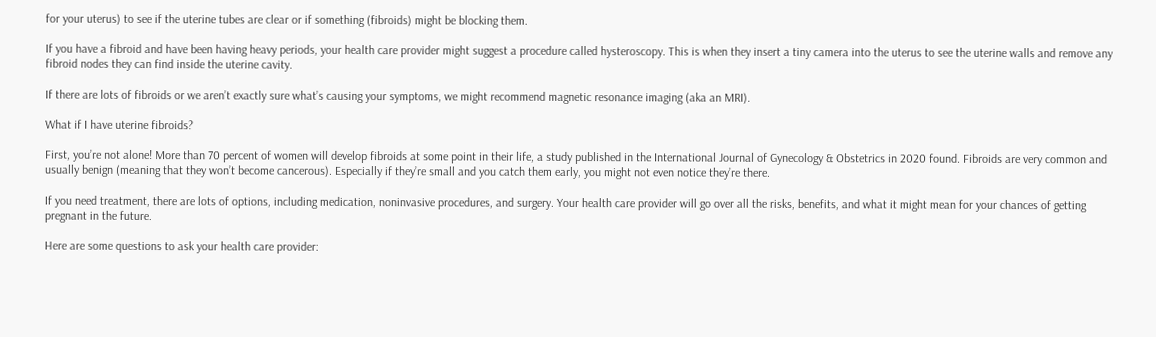for your uterus) to see if the uterine tubes are clear or if something (fibroids) might be blocking them.

If you have a fibroid and have been having heavy periods, your health care provider might suggest a procedure called hysteroscopy. This is when they insert a tiny camera into the uterus to see the uterine walls and remove any fibroid nodes they can find inside the uterine cavity.

If there are lots of fibroids or we aren’t exactly sure what’s causing your symptoms, we might recommend magnetic resonance imaging (aka an MRI).

What if I have uterine fibroids?

First, you’re not alone! More than 70 percent of women will develop fibroids at some point in their life, a study published in the International Journal of Gynecology & Obstetrics in 2020 found. Fibroids are very common and usually benign (meaning that they won’t become cancerous). Especially if they’re small and you catch them early, you might not even notice they’re there.

If you need treatment, there are lots of options, including medication, noninvasive procedures, and surgery. Your health care provider will go over all the risks, benefits, and what it might mean for your chances of getting pregnant in the future.

Here are some questions to ask your health care provider: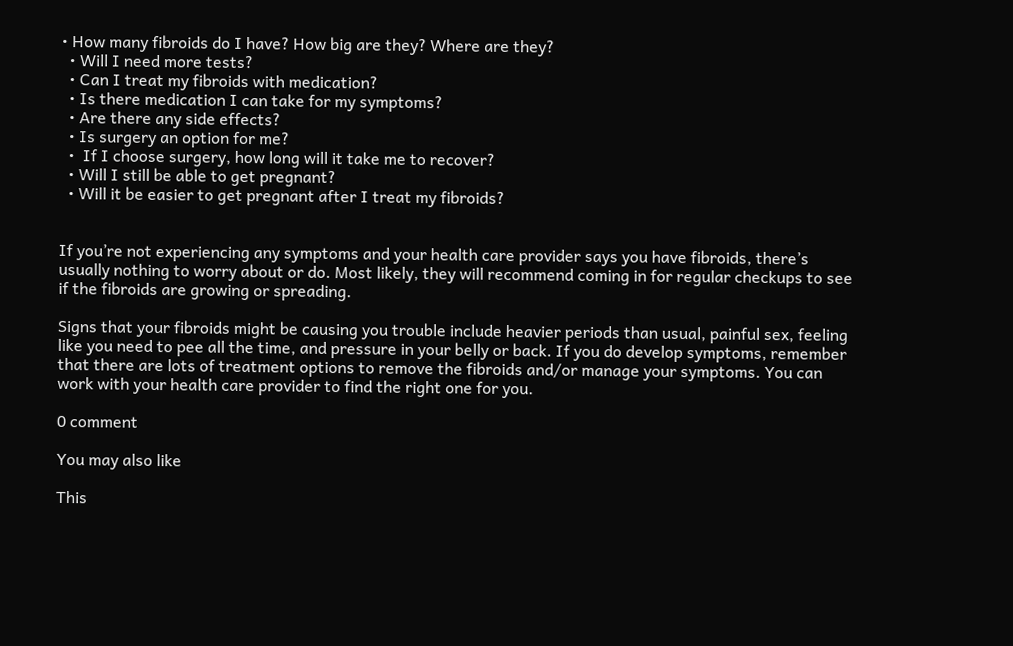• How many fibroids do I have? How big are they? Where are they?
  • Will I need more tests?
  • Can I treat my fibroids with medication?
  • Is there medication I can take for my symptoms?
  • Are there any side effects?
  • Is surgery an option for me?
  •  If I choose surgery, how long will it take me to recover?
  • Will I still be able to get pregnant?
  • Will it be easier to get pregnant after I treat my fibroids?


If you’re not experiencing any symptoms and your health care provider says you have fibroids, there’s usually nothing to worry about or do. Most likely, they will recommend coming in for regular checkups to see if the fibroids are growing or spreading.

Signs that your fibroids might be causing you trouble include heavier periods than usual, painful sex, feeling like you need to pee all the time, and pressure in your belly or back. If you do develop symptoms, remember that there are lots of treatment options to remove the fibroids and/or manage your symptoms. You can work with your health care provider to find the right one for you.

0 comment

You may also like

This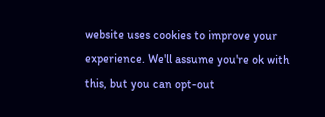website uses cookies to improve your experience. We'll assume you're ok with this, but you can opt-out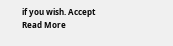if you wish. Accept Read More